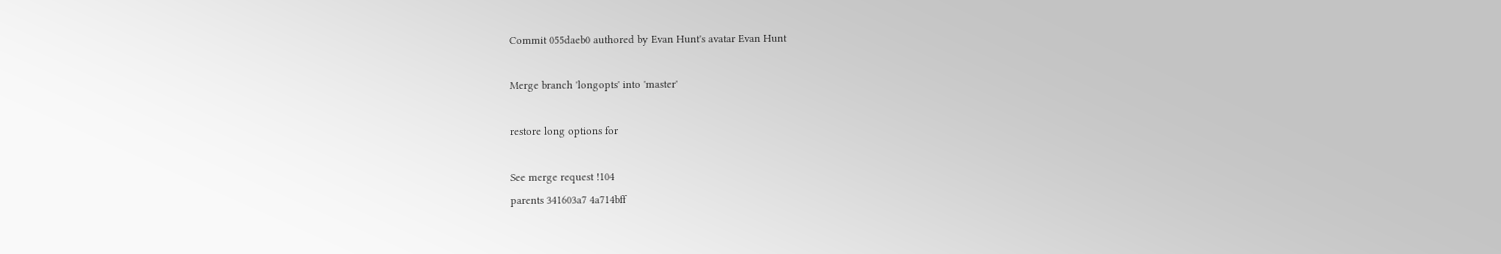Commit 055daeb0 authored by Evan Hunt's avatar Evan Hunt

Merge branch 'longopts' into 'master'

restore long options for

See merge request !104
parents 341603a7 4a714bff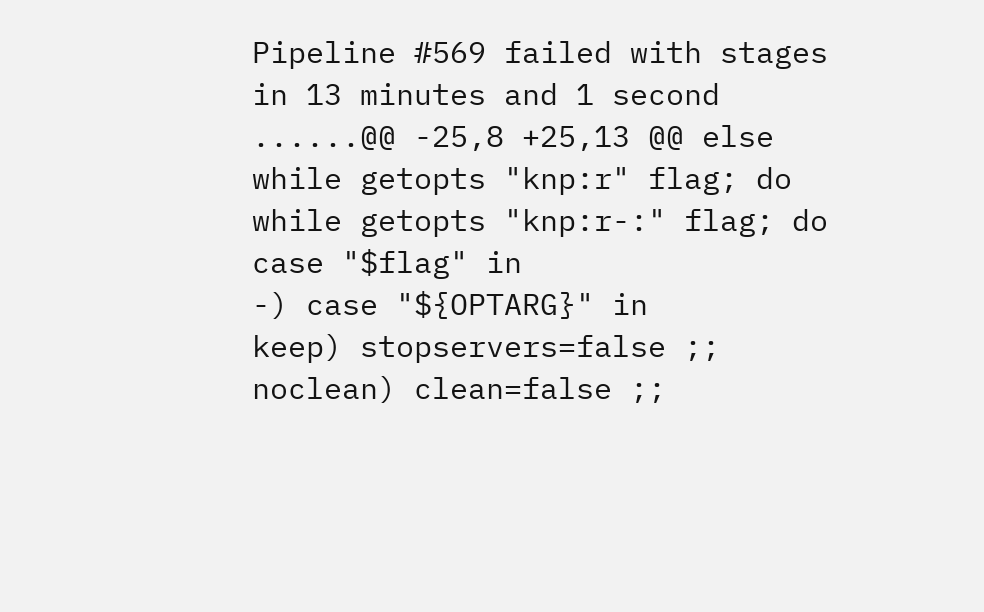Pipeline #569 failed with stages
in 13 minutes and 1 second
......@@ -25,8 +25,13 @@ else
while getopts "knp:r" flag; do
while getopts "knp:r-:" flag; do
case "$flag" in
-) case "${OPTARG}" in
keep) stopservers=false ;;
noclean) clean=false ;;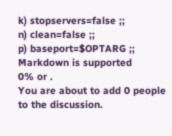k) stopservers=false ;;
n) clean=false ;;
p) baseport=$OPTARG ;;
Markdown is supported
0% or .
You are about to add 0 people to the discussion.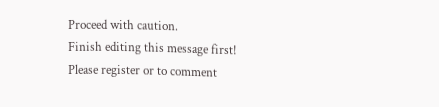Proceed with caution.
Finish editing this message first!
Please register or to comment